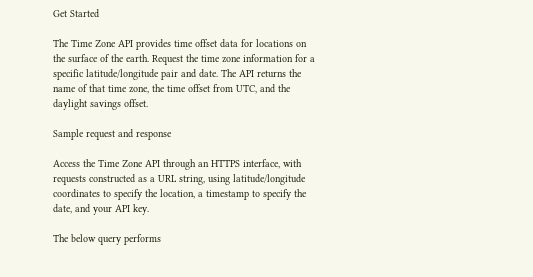Get Started

The Time Zone API provides time offset data for locations on the surface of the earth. Request the time zone information for a specific latitude/longitude pair and date. The API returns the name of that time zone, the time offset from UTC, and the daylight savings offset.

Sample request and response

Access the Time Zone API through an HTTPS interface, with requests constructed as a URL string, using latitude/longitude coordinates to specify the location, a timestamp to specify the date, and your API key.

The below query performs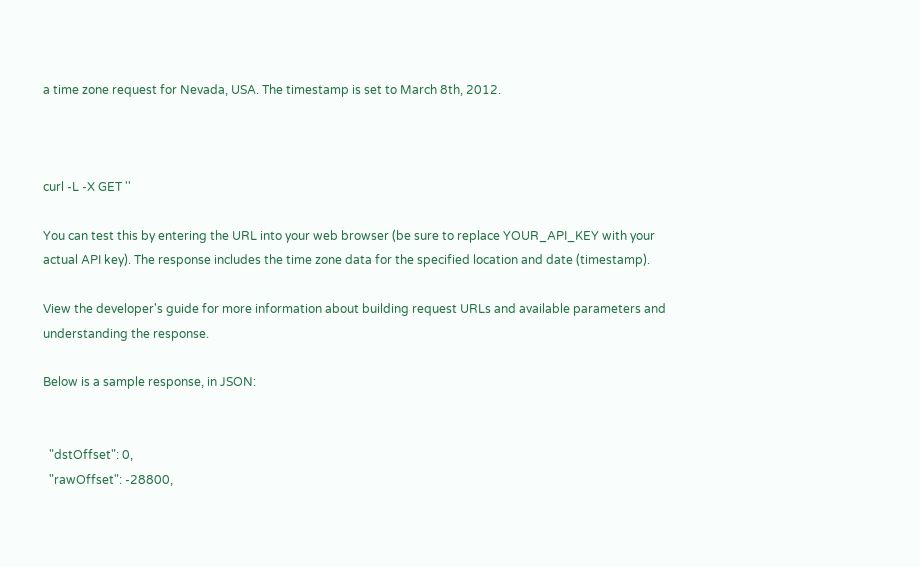a time zone request for Nevada, USA. The timestamp is set to March 8th, 2012.



curl -L -X GET ''

You can test this by entering the URL into your web browser (be sure to replace YOUR_API_KEY with your actual API key). The response includes the time zone data for the specified location and date (timestamp).

View the developer's guide for more information about building request URLs and available parameters and understanding the response.

Below is a sample response, in JSON:


  "dstOffset": 0,
  "rawOffset": -28800,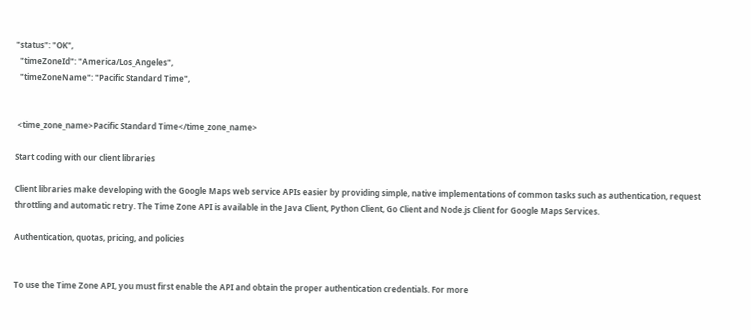"status": "OK",
  "timeZoneId": "America/Los_Angeles",
  "timeZoneName": "Pacific Standard Time",


 <time_zone_name>Pacific Standard Time</time_zone_name>

Start coding with our client libraries

Client libraries make developing with the Google Maps web service APIs easier by providing simple, native implementations of common tasks such as authentication, request throttling and automatic retry. The Time Zone API is available in the Java Client, Python Client, Go Client and Node.js Client for Google Maps Services.

Authentication, quotas, pricing, and policies


To use the Time Zone API, you must first enable the API and obtain the proper authentication credentials. For more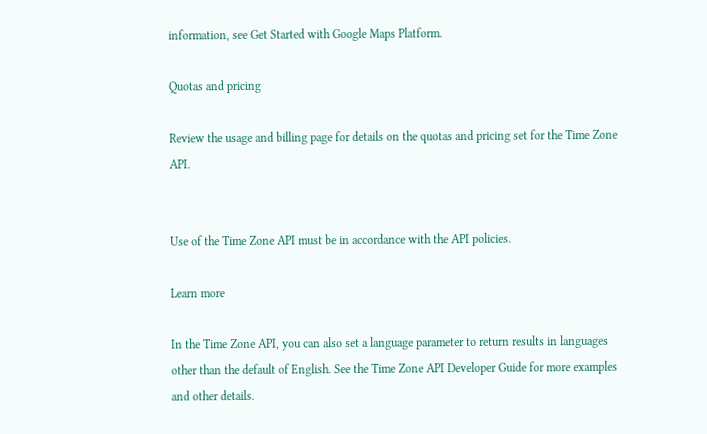information, see Get Started with Google Maps Platform.

Quotas and pricing

Review the usage and billing page for details on the quotas and pricing set for the Time Zone API.


Use of the Time Zone API must be in accordance with the API policies.

Learn more

In the Time Zone API, you can also set a language parameter to return results in languages other than the default of English. See the Time Zone API Developer Guide for more examples and other details.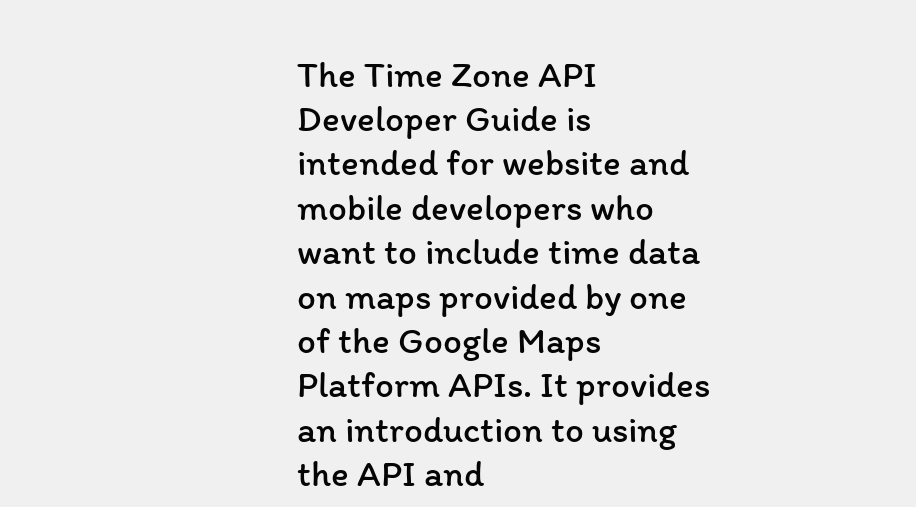The Time Zone API Developer Guide is intended for website and mobile developers who want to include time data on maps provided by one of the Google Maps Platform APIs. It provides an introduction to using the API and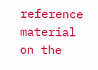reference material on the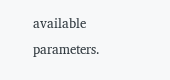available parameters.